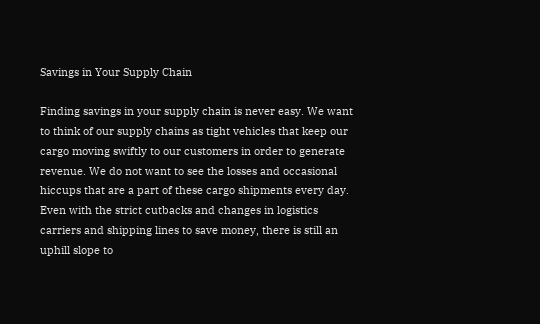Savings in Your Supply Chain

Finding savings in your supply chain is never easy. We want to think of our supply chains as tight vehicles that keep our cargo moving swiftly to our customers in order to generate revenue. We do not want to see the losses and occasional hiccups that are a part of these cargo shipments every day. Even with the strict cutbacks and changes in logistics carriers and shipping lines to save money, there is still an uphill slope to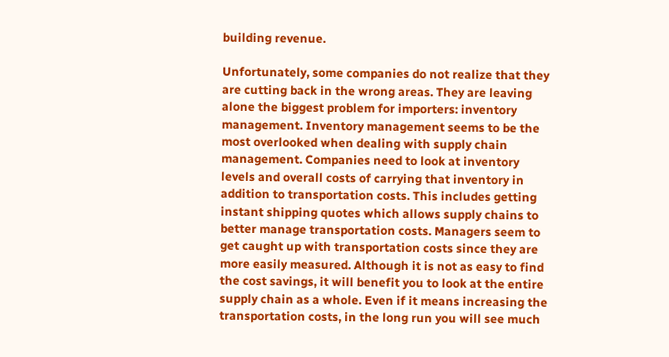building revenue.

Unfortunately, some companies do not realize that they are cutting back in the wrong areas. They are leaving alone the biggest problem for importers: inventory management. Inventory management seems to be the most overlooked when dealing with supply chain management. Companies need to look at inventory levels and overall costs of carrying that inventory in addition to transportation costs. This includes getting instant shipping quotes which allows supply chains to better manage transportation costs. Managers seem to get caught up with transportation costs since they are more easily measured. Although it is not as easy to find the cost savings, it will benefit you to look at the entire supply chain as a whole. Even if it means increasing the transportation costs, in the long run you will see much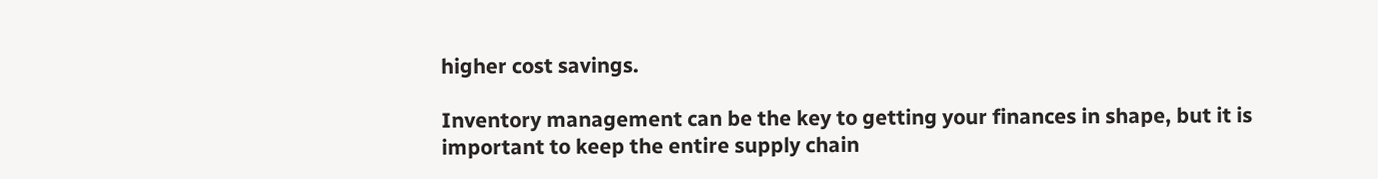higher cost savings.

Inventory management can be the key to getting your finances in shape, but it is important to keep the entire supply chain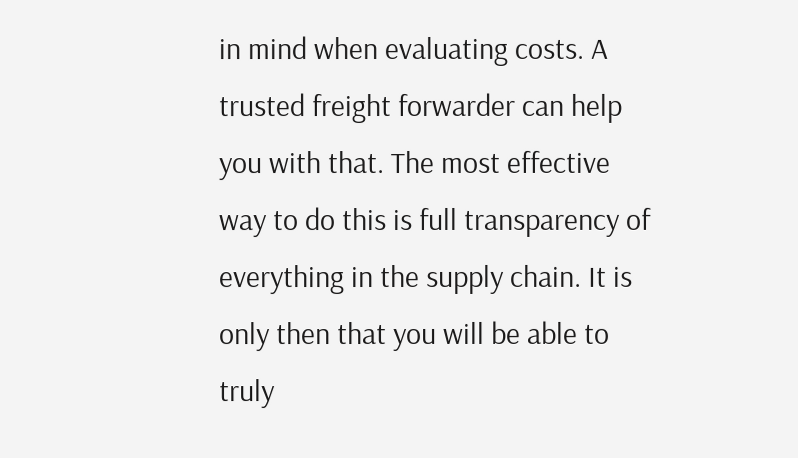in mind when evaluating costs. A trusted freight forwarder can help you with that. The most effective way to do this is full transparency of everything in the supply chain. It is only then that you will be able to truly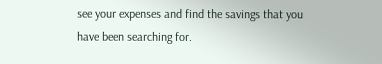see your expenses and find the savings that you have been searching for.